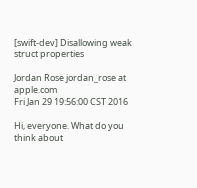[swift-dev] Disallowing weak struct properties

Jordan Rose jordan_rose at apple.com
Fri Jan 29 19:56:00 CST 2016

Hi, everyone. What do you think about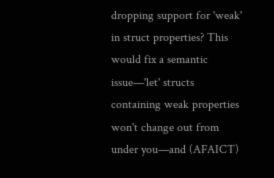dropping support for 'weak' in struct properties? This would fix a semantic issue—'let' structs containing weak properties won't change out from under you—and (AFAICT)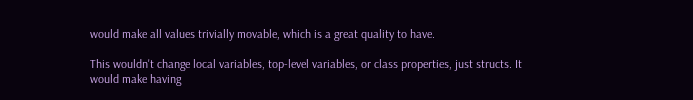would make all values trivially movable, which is a great quality to have.

This wouldn't change local variables, top-level variables, or class properties, just structs. It would make having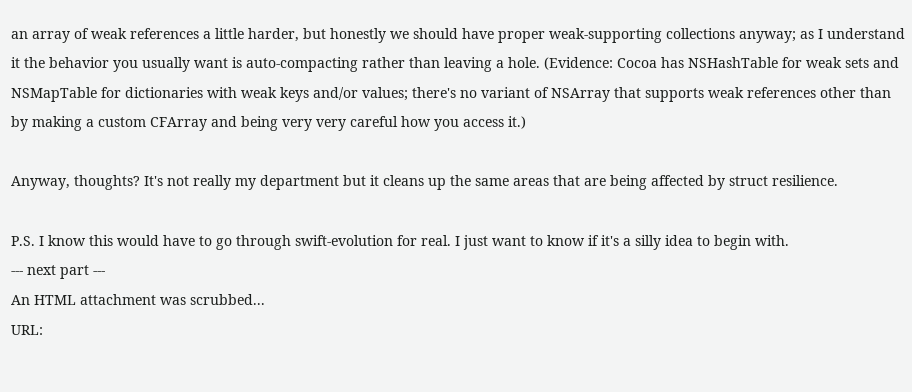an array of weak references a little harder, but honestly we should have proper weak-supporting collections anyway; as I understand it the behavior you usually want is auto-compacting rather than leaving a hole. (Evidence: Cocoa has NSHashTable for weak sets and NSMapTable for dictionaries with weak keys and/or values; there's no variant of NSArray that supports weak references other than by making a custom CFArray and being very very careful how you access it.)

Anyway, thoughts? It's not really my department but it cleans up the same areas that are being affected by struct resilience.

P.S. I know this would have to go through swift-evolution for real. I just want to know if it's a silly idea to begin with.
--- next part ---
An HTML attachment was scrubbed...
URL: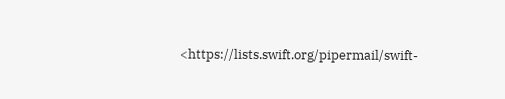<https://lists.swift.org/pipermail/swift-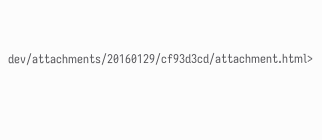dev/attachments/20160129/cf93d3cd/attachment.html>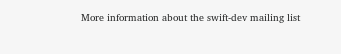More information about the swift-dev mailing list